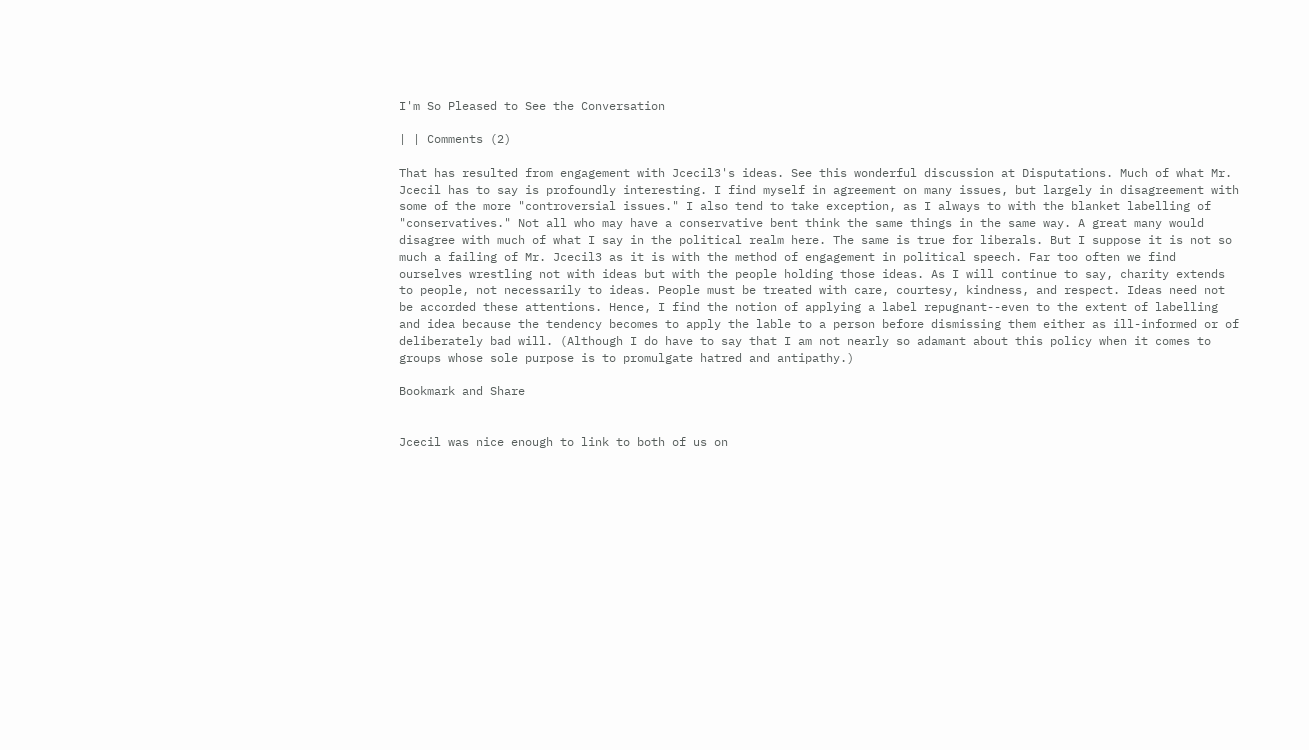I'm So Pleased to See the Conversation

| | Comments (2)

That has resulted from engagement with Jcecil3's ideas. See this wonderful discussion at Disputations. Much of what Mr. Jcecil has to say is profoundly interesting. I find myself in agreement on many issues, but largely in disagreement with some of the more "controversial issues." I also tend to take exception, as I always to with the blanket labelling of "conservatives." Not all who may have a conservative bent think the same things in the same way. A great many would disagree with much of what I say in the political realm here. The same is true for liberals. But I suppose it is not so much a failing of Mr. Jcecil3 as it is with the method of engagement in political speech. Far too often we find ourselves wrestling not with ideas but with the people holding those ideas. As I will continue to say, charity extends to people, not necessarily to ideas. People must be treated with care, courtesy, kindness, and respect. Ideas need not be accorded these attentions. Hence, I find the notion of applying a label repugnant--even to the extent of labelling and idea because the tendency becomes to apply the lable to a person before dismissing them either as ill-informed or of deliberately bad will. (Although I do have to say that I am not nearly so adamant about this policy when it comes to groups whose sole purpose is to promulgate hatred and antipathy.)

Bookmark and Share


Jcecil was nice enough to link to both of us on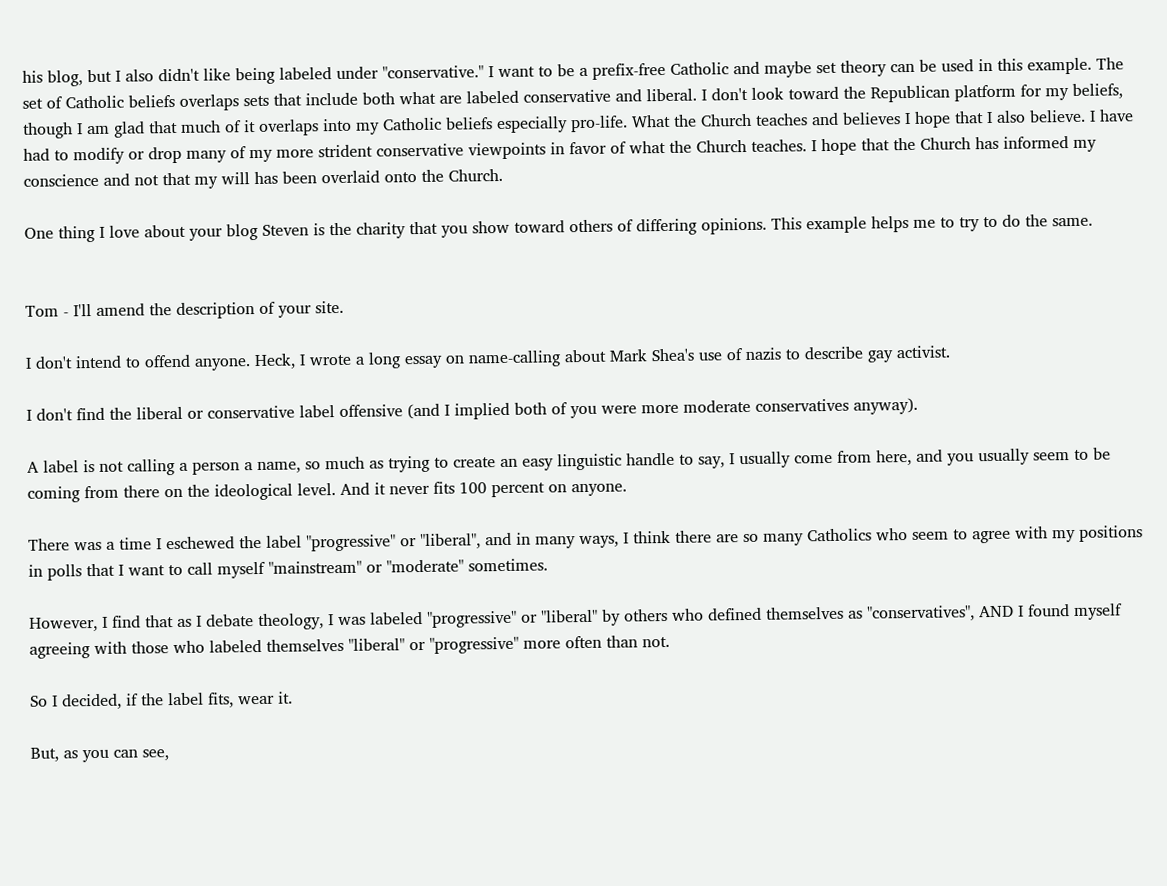his blog, but I also didn't like being labeled under "conservative." I want to be a prefix-free Catholic and maybe set theory can be used in this example. The set of Catholic beliefs overlaps sets that include both what are labeled conservative and liberal. I don't look toward the Republican platform for my beliefs, though I am glad that much of it overlaps into my Catholic beliefs especially pro-life. What the Church teaches and believes I hope that I also believe. I have had to modify or drop many of my more strident conservative viewpoints in favor of what the Church teaches. I hope that the Church has informed my conscience and not that my will has been overlaid onto the Church.

One thing I love about your blog Steven is the charity that you show toward others of differing opinions. This example helps me to try to do the same.


Tom - I'll amend the description of your site.

I don't intend to offend anyone. Heck, I wrote a long essay on name-calling about Mark Shea's use of nazis to describe gay activist.

I don't find the liberal or conservative label offensive (and I implied both of you were more moderate conservatives anyway).

A label is not calling a person a name, so much as trying to create an easy linguistic handle to say, I usually come from here, and you usually seem to be coming from there on the ideological level. And it never fits 100 percent on anyone.

There was a time I eschewed the label "progressive" or "liberal", and in many ways, I think there are so many Catholics who seem to agree with my positions in polls that I want to call myself "mainstream" or "moderate" sometimes.

However, I find that as I debate theology, I was labeled "progressive" or "liberal" by others who defined themselves as "conservatives", AND I found myself agreeing with those who labeled themselves "liberal" or "progressive" more often than not.

So I decided, if the label fits, wear it.

But, as you can see,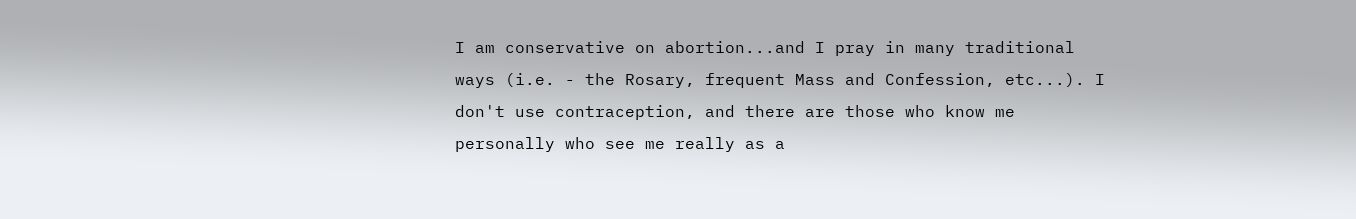I am conservative on abortion...and I pray in many traditional ways (i.e. - the Rosary, frequent Mass and Confession, etc...). I don't use contraception, and there are those who know me personally who see me really as a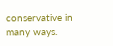conservative in many ways.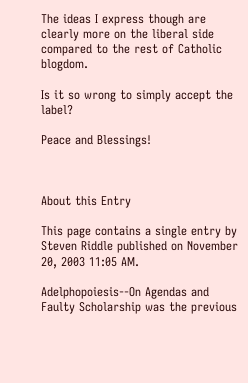The ideas I express though are clearly more on the liberal side compared to the rest of Catholic blogdom.

Is it so wrong to simply accept the label?

Peace and Blessings!



About this Entry

This page contains a single entry by Steven Riddle published on November 20, 2003 11:05 AM.

Adelphopoiesis--On Agendas and Faulty Scholarship was the previous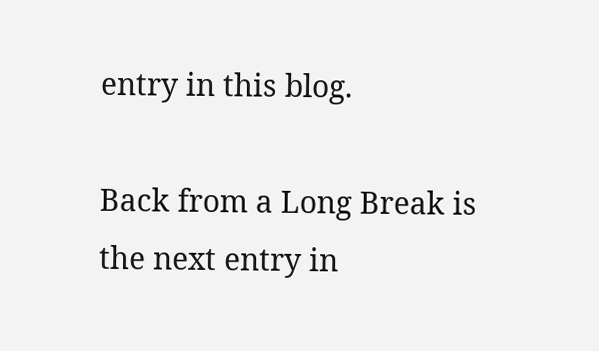entry in this blog.

Back from a Long Break is the next entry in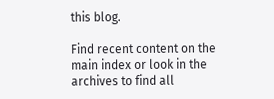this blog.

Find recent content on the main index or look in the archives to find all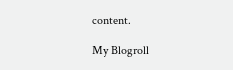content.

My Blogroll